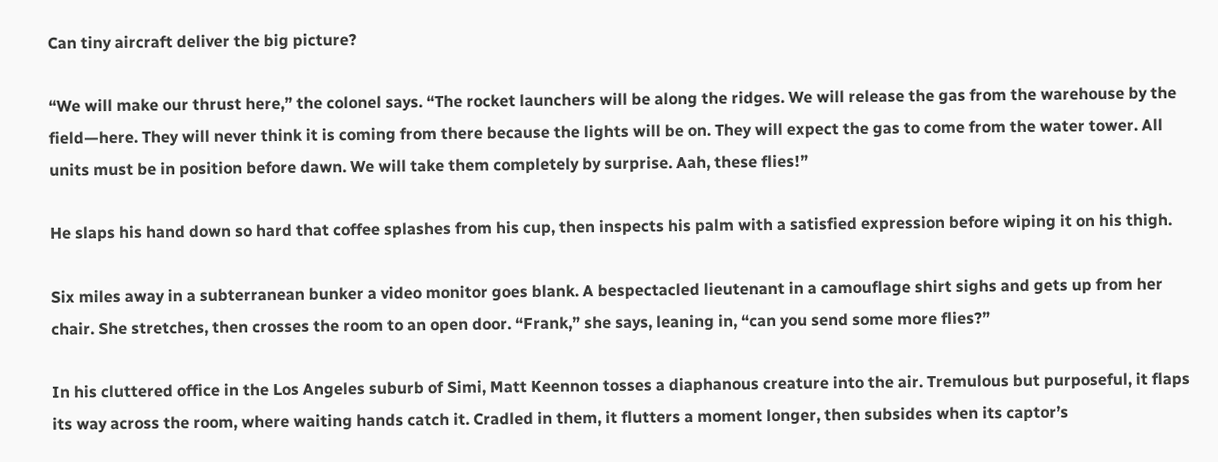Can tiny aircraft deliver the big picture?

“We will make our thrust here,” the colonel says. “The rocket launchers will be along the ridges. We will release the gas from the warehouse by the field—here. They will never think it is coming from there because the lights will be on. They will expect the gas to come from the water tower. All units must be in position before dawn. We will take them completely by surprise. Aah, these flies!”

He slaps his hand down so hard that coffee splashes from his cup, then inspects his palm with a satisfied expression before wiping it on his thigh.

Six miles away in a subterranean bunker a video monitor goes blank. A bespectacled lieutenant in a camouflage shirt sighs and gets up from her chair. She stretches, then crosses the room to an open door. “Frank,” she says, leaning in, “can you send some more flies?”

In his cluttered office in the Los Angeles suburb of Simi, Matt Keennon tosses a diaphanous creature into the air. Tremulous but purposeful, it flaps its way across the room, where waiting hands catch it. Cradled in them, it flutters a moment longer, then subsides when its captor’s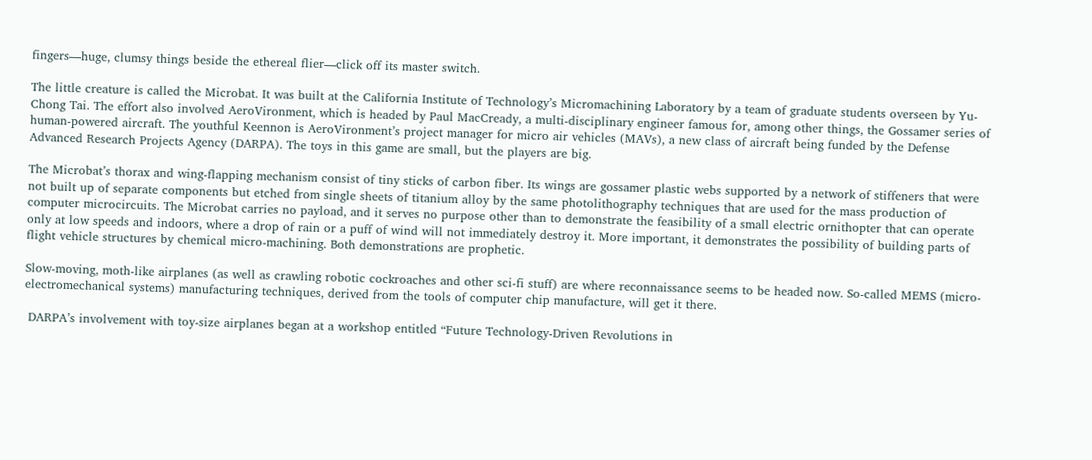fingers—huge, clumsy things beside the ethereal flier—click off its master switch.

The little creature is called the Microbat. It was built at the California Institute of Technology’s Micromachining Laboratory by a team of graduate students overseen by Yu-Chong Tai. The effort also involved AeroVironment, which is headed by Paul MacCready, a multi-disciplinary engineer famous for, among other things, the Gossamer series of human-powered aircraft. The youthful Keennon is AeroVironment’s project manager for micro air vehicles (MAVs), a new class of aircraft being funded by the Defense Advanced Research Projects Agency (DARPA). The toys in this game are small, but the players are big.

The Microbat’s thorax and wing-flapping mechanism consist of tiny sticks of carbon fiber. Its wings are gossamer plastic webs supported by a network of stiffeners that were not built up of separate components but etched from single sheets of titanium alloy by the same photolithography techniques that are used for the mass production of computer microcircuits. The Microbat carries no payload, and it serves no purpose other than to demonstrate the feasibility of a small electric ornithopter that can operate only at low speeds and indoors, where a drop of rain or a puff of wind will not immediately destroy it. More important, it demonstrates the possibility of building parts of flight vehicle structures by chemical micro-machining. Both demonstrations are prophetic.

Slow-moving, moth-like airplanes (as well as crawling robotic cockroaches and other sci-fi stuff) are where reconnaissance seems to be headed now. So-called MEMS (micro-electromechanical systems) manufacturing techniques, derived from the tools of computer chip manufacture, will get it there.

 DARPA’s involvement with toy-size airplanes began at a workshop entitled “Future Technology-Driven Revolutions in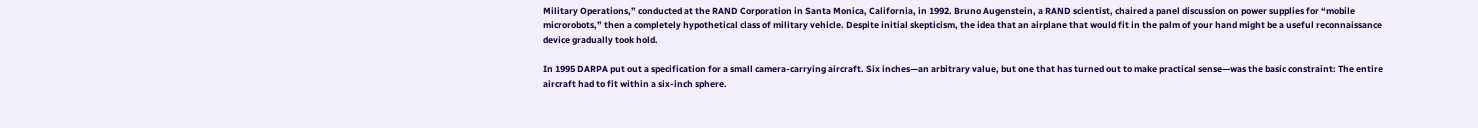Military Operations,” conducted at the RAND Corporation in Santa Monica, California, in 1992. Bruno Augenstein, a RAND scientist, chaired a panel discussion on power supplies for “mobile microrobots,” then a completely hypothetical class of military vehicle. Despite initial skepticism, the idea that an airplane that would fit in the palm of your hand might be a useful reconnaissance device gradually took hold.

In 1995 DARPA put out a specification for a small camera-carrying aircraft. Six inches—an arbitrary value, but one that has turned out to make practical sense—was the basic constraint: The entire aircraft had to fit within a six-inch sphere.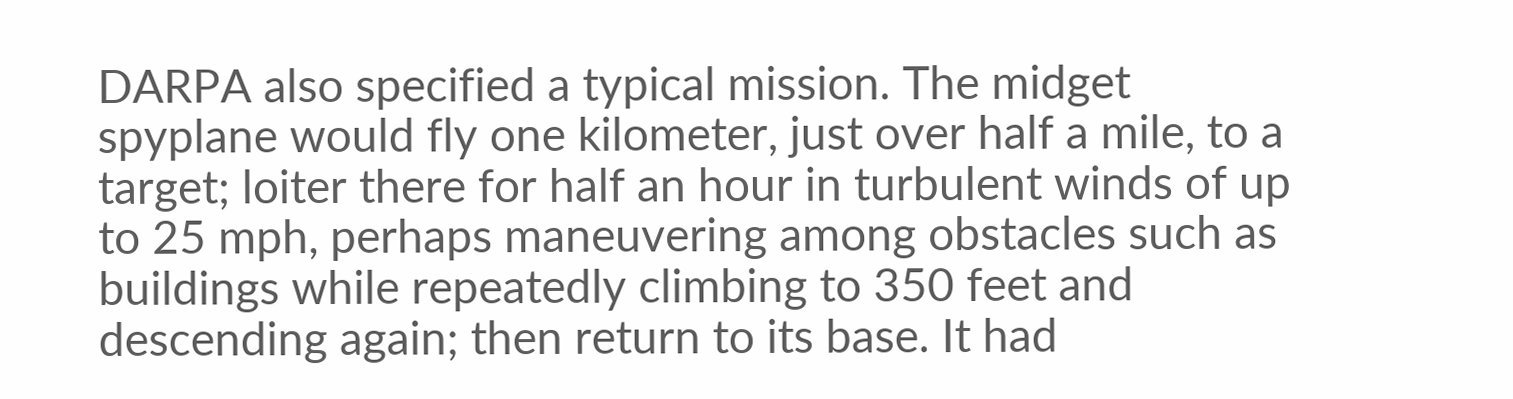DARPA also specified a typical mission. The midget spyplane would fly one kilometer, just over half a mile, to a target; loiter there for half an hour in turbulent winds of up to 25 mph, perhaps maneuvering among obstacles such as buildings while repeatedly climbing to 350 feet and descending again; then return to its base. It had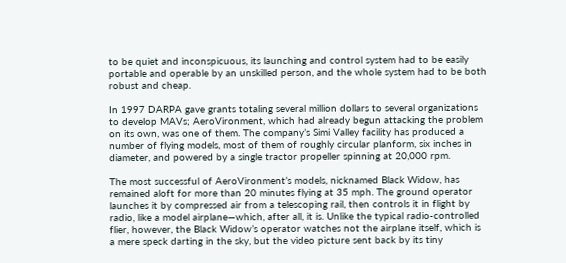to be quiet and inconspicuous, its launching and control system had to be easily portable and operable by an unskilled person, and the whole system had to be both robust and cheap.

In 1997 DARPA gave grants totaling several million dollars to several organizations to develop MAVs; AeroVironment, which had already begun attacking the problem on its own, was one of them. The company’s Simi Valley facility has produced a number of flying models, most of them of roughly circular planform, six inches in diameter, and powered by a single tractor propeller spinning at 20,000 rpm.

The most successful of AeroVironment’s models, nicknamed Black Widow, has remained aloft for more than 20 minutes flying at 35 mph. The ground operator launches it by compressed air from a telescoping rail, then controls it in flight by radio, like a model airplane—which, after all, it is. Unlike the typical radio-controlled flier, however, the Black Widow’s operator watches not the airplane itself, which is a mere speck darting in the sky, but the video picture sent back by its tiny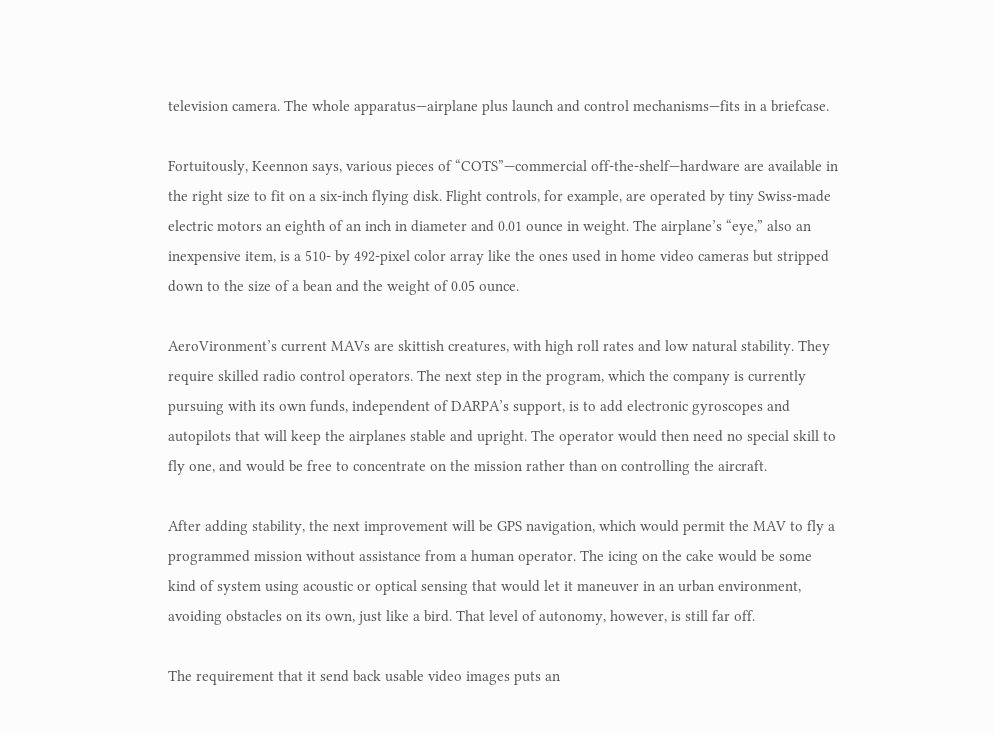television camera. The whole apparatus—airplane plus launch and control mechanisms—fits in a briefcase.

Fortuitously, Keennon says, various pieces of “COTS”—commercial off-the-shelf—hardware are available in the right size to fit on a six-inch flying disk. Flight controls, for example, are operated by tiny Swiss-made electric motors an eighth of an inch in diameter and 0.01 ounce in weight. The airplane’s “eye,” also an inexpensive item, is a 510- by 492-pixel color array like the ones used in home video cameras but stripped down to the size of a bean and the weight of 0.05 ounce.

AeroVironment’s current MAVs are skittish creatures, with high roll rates and low natural stability. They require skilled radio control operators. The next step in the program, which the company is currently pursuing with its own funds, independent of DARPA’s support, is to add electronic gyroscopes and autopilots that will keep the airplanes stable and upright. The operator would then need no special skill to fly one, and would be free to concentrate on the mission rather than on controlling the aircraft.

After adding stability, the next improvement will be GPS navigation, which would permit the MAV to fly a programmed mission without assistance from a human operator. The icing on the cake would be some kind of system using acoustic or optical sensing that would let it maneuver in an urban environment, avoiding obstacles on its own, just like a bird. That level of autonomy, however, is still far off.

The requirement that it send back usable video images puts an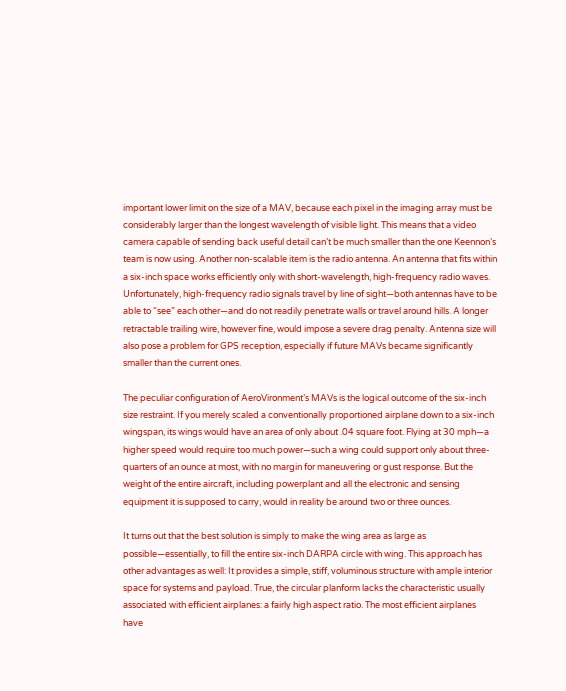important lower limit on the size of a MAV, because each pixel in the imaging array must be considerably larger than the longest wavelength of visible light. This means that a video camera capable of sending back useful detail can’t be much smaller than the one Keennon’s team is now using. Another non-scalable item is the radio antenna. An antenna that fits within a six-inch space works efficiently only with short-wavelength, high-frequency radio waves. Unfortunately, high-frequency radio signals travel by line of sight—both antennas have to be able to “see” each other—and do not readily penetrate walls or travel around hills. A longer retractable trailing wire, however fine, would impose a severe drag penalty. Antenna size will also pose a problem for GPS reception, especially if future MAVs became significantly smaller than the current ones.

The peculiar configuration of AeroVironment’s MAVs is the logical outcome of the six-inch size restraint. If you merely scaled a conventionally proportioned airplane down to a six-inch wingspan, its wings would have an area of only about .04 square foot. Flying at 30 mph—a higher speed would require too much power—such a wing could support only about three-quarters of an ounce at most, with no margin for maneuvering or gust response. But the weight of the entire aircraft, including powerplant and all the electronic and sensing equipment it is supposed to carry, would in reality be around two or three ounces.

It turns out that the best solution is simply to make the wing area as large as possible—essentially, to fill the entire six-inch DARPA circle with wing. This approach has other advantages as well: It provides a simple, stiff, voluminous structure with ample interior space for systems and payload. True, the circular planform lacks the characteristic usually associated with efficient airplanes: a fairly high aspect ratio. The most efficient airplanes have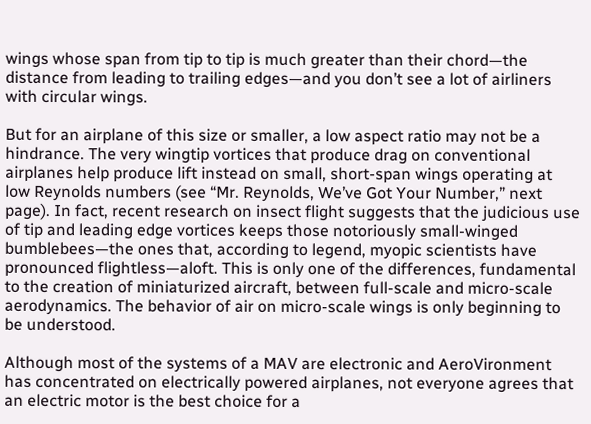wings whose span from tip to tip is much greater than their chord—the distance from leading to trailing edges—and you don’t see a lot of airliners with circular wings.

But for an airplane of this size or smaller, a low aspect ratio may not be a hindrance. The very wingtip vortices that produce drag on conventional airplanes help produce lift instead on small, short-span wings operating at low Reynolds numbers (see “Mr. Reynolds, We’ve Got Your Number,” next page). In fact, recent research on insect flight suggests that the judicious use of tip and leading edge vortices keeps those notoriously small-winged bumblebees—the ones that, according to legend, myopic scientists have pronounced flightless—aloft. This is only one of the differences, fundamental to the creation of miniaturized aircraft, between full-scale and micro-scale aerodynamics. The behavior of air on micro-scale wings is only beginning to be understood.

Although most of the systems of a MAV are electronic and AeroVironment has concentrated on electrically powered airplanes, not everyone agrees that an electric motor is the best choice for a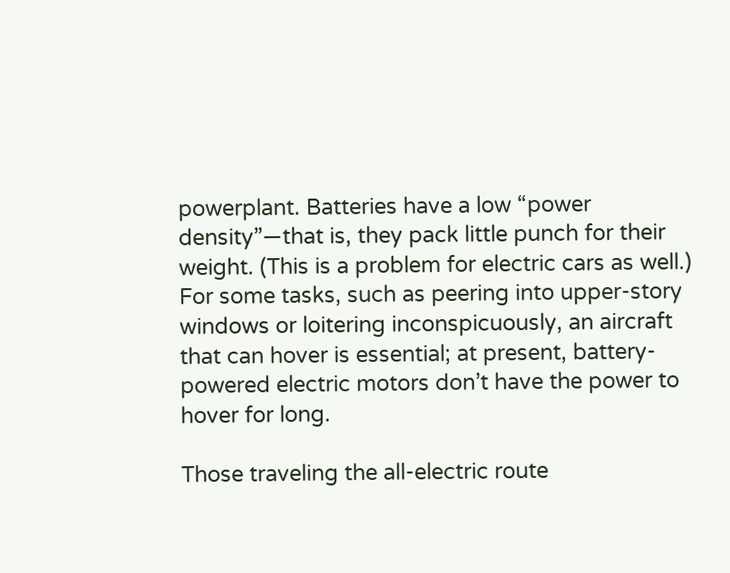powerplant. Batteries have a low “power density”—that is, they pack little punch for their weight. (This is a problem for electric cars as well.) For some tasks, such as peering into upper-story windows or loitering inconspicuously, an aircraft that can hover is essential; at present, battery-powered electric motors don’t have the power to hover for long.

Those traveling the all-electric route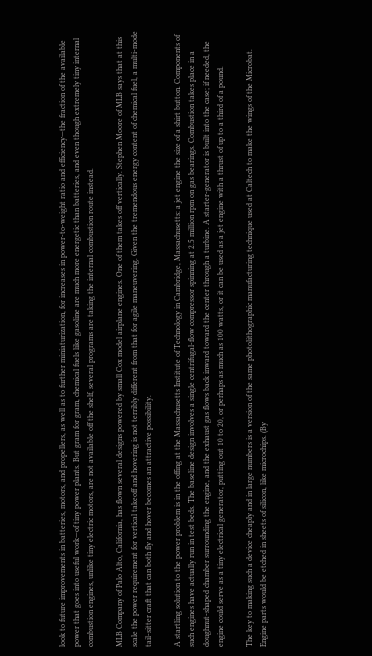look to future improvements in batteries, motors, and propellers, as well as to further miniaturization, for increases in power-to-weight ratio and efficiency—the fraction of the available power that goes into useful work—of tiny power plants. But gram for gram, chemical fuels like gasoline are much more energetic than batteries, and even though extremely tiny internal combustion engines, unlike tiny electric motors, are not available off the shelf, several programs are taking the internal combustion route instead.

MLB Company of Palo Alto, California, has flown several designs powered by small Cox model airplane engines. One of them takes off vertically. Stephen Moore of MLB says that at this scale the power requirement for vertical takeoff and hovering is not terribly different from that for agile maneuvering. Given the tremendous energy content of chemical fuel, a multi-mode tail-sitter craft that can both fly and hover becomes an attractive possibility.

A startling solution to the power problem is in the offing at the Massachusetts Institute of Technology in Cambridge, Massachusetts: a jet engine the size of a shirt button. Components of such engines have actually run in test beds. The baseline design involves a single centrifugal-flow compressor spinning at 2.5 million rpm on gas bearings. Combustion takes place in a doughnut-shaped chamber surrounding the engine, and the exhaust gas flows back inward toward the center through a turbine. A starter-generator is built into the case; if needed, the engine could serve as a tiny electrical generator, putting out 10 to 20, or perhaps as much as 100 watts, or it can be used as a jet engine with a thrust of up to a third of a pound.

The key to making such a device cheaply and in large numbers is a version of the same photolithographic manufacturing technique used at Caltech to make the wings of the Microbat. Engine parts would be etched in sheets of silicon, like microchips. (By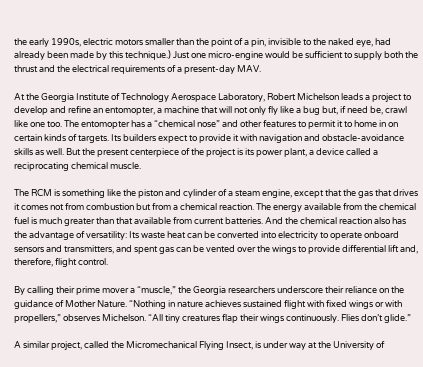the early 1990s, electric motors smaller than the point of a pin, invisible to the naked eye, had already been made by this technique.) Just one micro-engine would be sufficient to supply both the thrust and the electrical requirements of a present-day MAV.

At the Georgia Institute of Technology Aerospace Laboratory, Robert Michelson leads a project to develop and refine an entomopter, a machine that will not only fly like a bug but, if need be, crawl like one too. The entomopter has a “chemical nose” and other features to permit it to home in on certain kinds of targets. Its builders expect to provide it with navigation and obstacle-avoidance skills as well. But the present centerpiece of the project is its power plant, a device called a reciprocating chemical muscle.

The RCM is something like the piston and cylinder of a steam engine, except that the gas that drives it comes not from combustion but from a chemical reaction. The energy available from the chemical fuel is much greater than that available from current batteries. And the chemical reaction also has the advantage of versatility: Its waste heat can be converted into electricity to operate onboard sensors and transmitters, and spent gas can be vented over the wings to provide differential lift and, therefore, flight control.

By calling their prime mover a “muscle,” the Georgia researchers underscore their reliance on the guidance of Mother Nature. “Nothing in nature achieves sustained flight with fixed wings or with propellers,” observes Michelson. “All tiny creatures flap their wings continuously. Flies don’t glide.”

A similar project, called the Micromechanical Flying Insect, is under way at the University of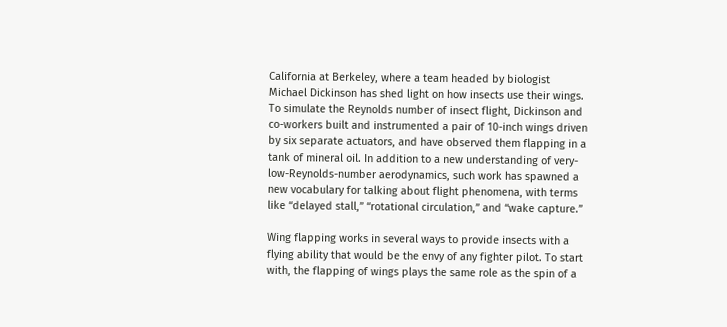California at Berkeley, where a team headed by biologist Michael Dickinson has shed light on how insects use their wings. To simulate the Reynolds number of insect flight, Dickinson and co-workers built and instrumented a pair of 10-inch wings driven by six separate actuators, and have observed them flapping in a tank of mineral oil. In addition to a new understanding of very-low-Reynolds-number aerodynamics, such work has spawned a new vocabulary for talking about flight phenomena, with terms like “delayed stall,” “rotational circulation,” and “wake capture.”

Wing flapping works in several ways to provide insects with a flying ability that would be the envy of any fighter pilot. To start with, the flapping of wings plays the same role as the spin of a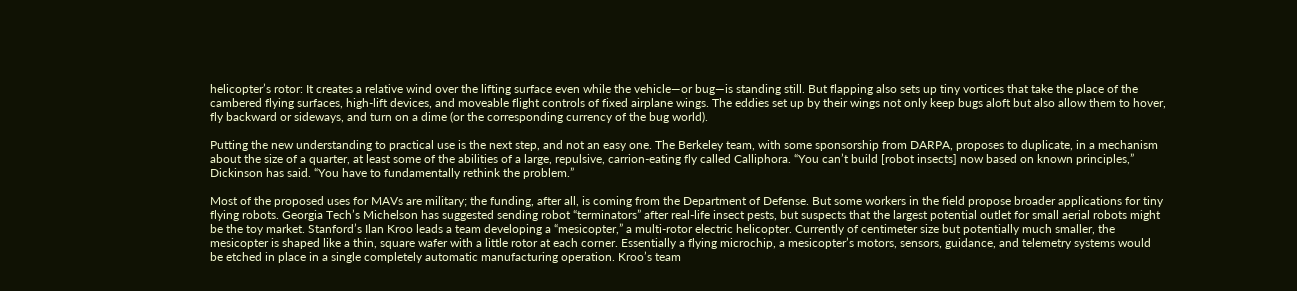helicopter’s rotor: It creates a relative wind over the lifting surface even while the vehicle—or bug—is standing still. But flapping also sets up tiny vortices that take the place of the cambered flying surfaces, high-lift devices, and moveable flight controls of fixed airplane wings. The eddies set up by their wings not only keep bugs aloft but also allow them to hover, fly backward or sideways, and turn on a dime (or the corresponding currency of the bug world).

Putting the new understanding to practical use is the next step, and not an easy one. The Berkeley team, with some sponsorship from DARPA, proposes to duplicate, in a mechanism about the size of a quarter, at least some of the abilities of a large, repulsive, carrion-eating fly called Calliphora. “You can’t build [robot insects] now based on known principles,” Dickinson has said. “You have to fundamentally rethink the problem.”

Most of the proposed uses for MAVs are military; the funding, after all, is coming from the Department of Defense. But some workers in the field propose broader applications for tiny flying robots. Georgia Tech’s Michelson has suggested sending robot “terminators” after real-life insect pests, but suspects that the largest potential outlet for small aerial robots might be the toy market. Stanford’s Ilan Kroo leads a team developing a “mesicopter,” a multi-rotor electric helicopter. Currently of centimeter size but potentially much smaller, the mesicopter is shaped like a thin, square wafer with a little rotor at each corner. Essentially a flying microchip, a mesicopter’s motors, sensors, guidance, and telemetry systems would be etched in place in a single completely automatic manufacturing operation. Kroo’s team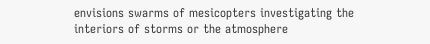envisions swarms of mesicopters investigating the interiors of storms or the atmosphere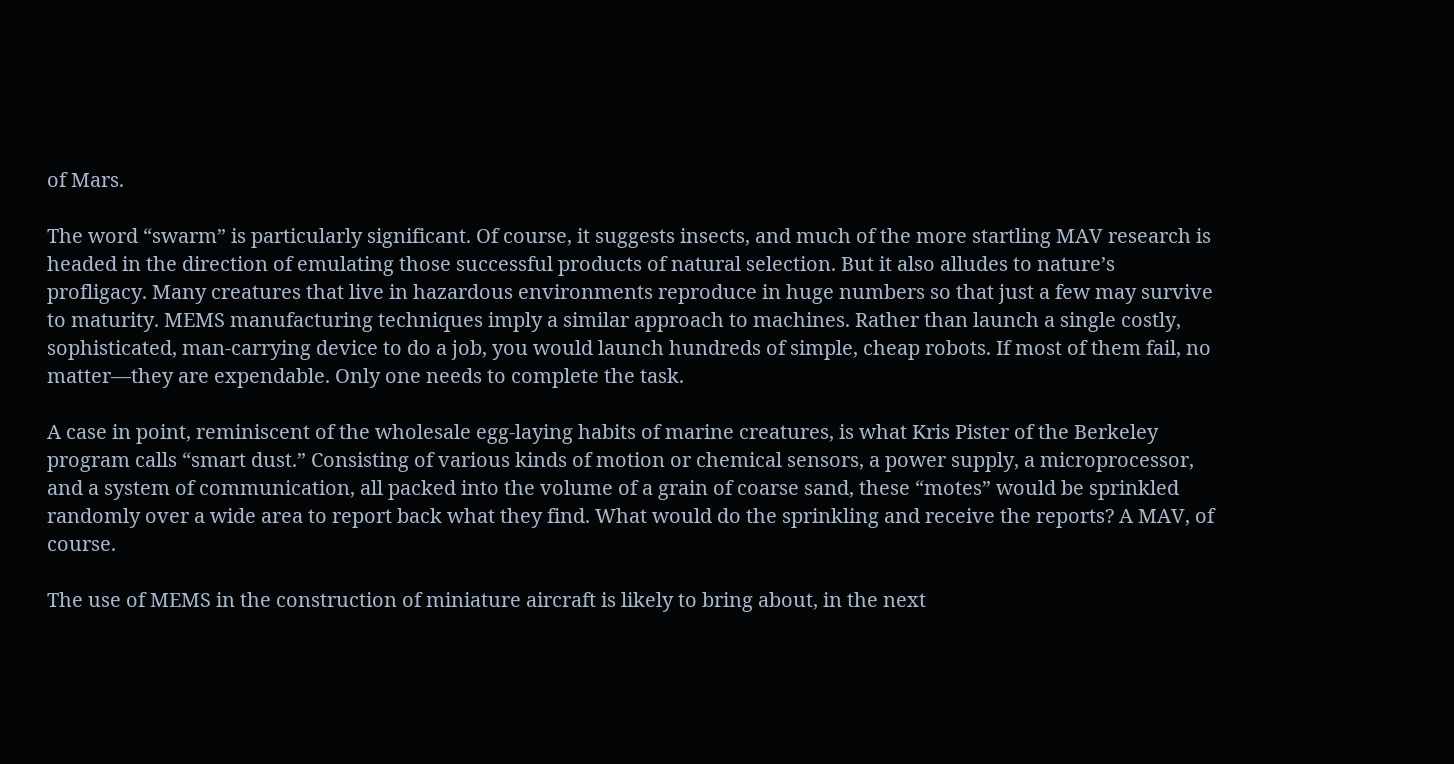of Mars.

The word “swarm” is particularly significant. Of course, it suggests insects, and much of the more startling MAV research is headed in the direction of emulating those successful products of natural selection. But it also alludes to nature’s profligacy. Many creatures that live in hazardous environments reproduce in huge numbers so that just a few may survive to maturity. MEMS manufacturing techniques imply a similar approach to machines. Rather than launch a single costly, sophisticated, man-carrying device to do a job, you would launch hundreds of simple, cheap robots. If most of them fail, no matter—they are expendable. Only one needs to complete the task.

A case in point, reminiscent of the wholesale egg-laying habits of marine creatures, is what Kris Pister of the Berkeley program calls “smart dust.” Consisting of various kinds of motion or chemical sensors, a power supply, a microprocessor, and a system of communication, all packed into the volume of a grain of coarse sand, these “motes” would be sprinkled randomly over a wide area to report back what they find. What would do the sprinkling and receive the reports? A MAV, of course.

The use of MEMS in the construction of miniature aircraft is likely to bring about, in the next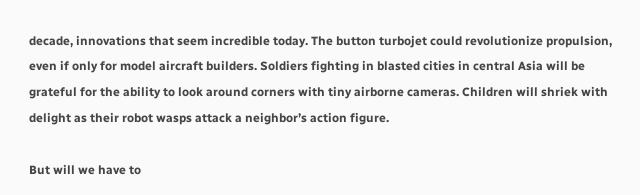decade, innovations that seem incredible today. The button turbojet could revolutionize propulsion, even if only for model aircraft builders. Soldiers fighting in blasted cities in central Asia will be grateful for the ability to look around corners with tiny airborne cameras. Children will shriek with delight as their robot wasps attack a neighbor’s action figure.

But will we have to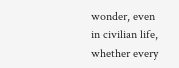wonder, even in civilian life, whether every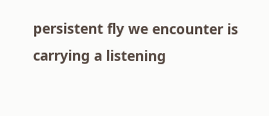persistent fly we encounter is carrying a listening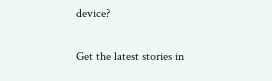device?

Get the latest stories in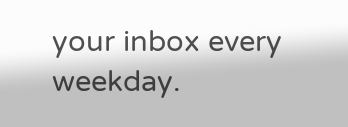your inbox every weekday.